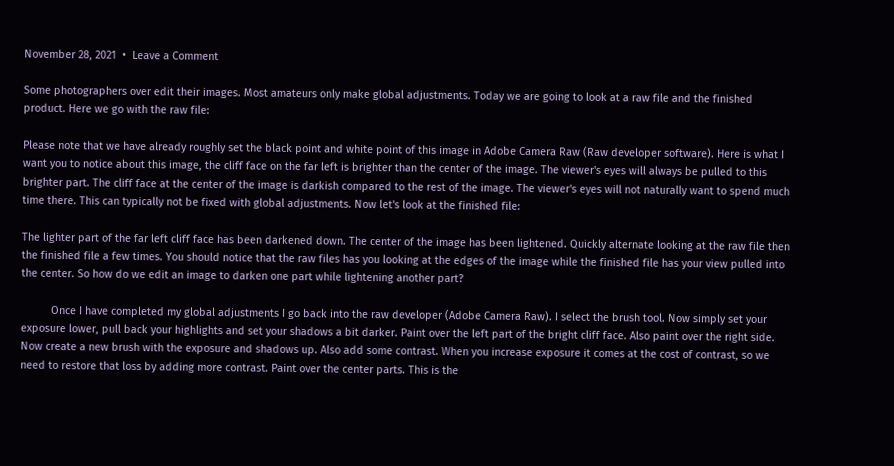November 28, 2021  •  Leave a Comment

Some photographers over edit their images. Most amateurs only make global adjustments. Today we are going to look at a raw file and the finished product. Here we go with the raw file:

Please note that we have already roughly set the black point and white point of this image in Adobe Camera Raw (Raw developer software). Here is what I want you to notice about this image, the cliff face on the far left is brighter than the center of the image. The viewer's eyes will always be pulled to this brighter part. The cliff face at the center of the image is darkish compared to the rest of the image. The viewer's eyes will not naturally want to spend much time there. This can typically not be fixed with global adjustments. Now let's look at the finished file:

The lighter part of the far left cliff face has been darkened down. The center of the image has been lightened. Quickly alternate looking at the raw file then the finished file a few times. You should notice that the raw files has you looking at the edges of the image while the finished file has your view pulled into the center. So how do we edit an image to darken one part while lightening another part?

          Once I have completed my global adjustments I go back into the raw developer (Adobe Camera Raw). I select the brush tool. Now simply set your exposure lower, pull back your highlights and set your shadows a bit darker. Paint over the left part of the bright cliff face. Also paint over the right side. Now create a new brush with the exposure and shadows up. Also add some contrast. When you increase exposure it comes at the cost of contrast, so we need to restore that loss by adding more contrast. Paint over the center parts. This is the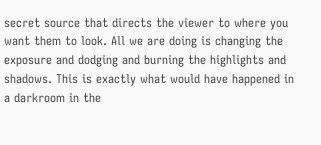secret source that directs the viewer to where you want them to look. All we are doing is changing the exposure and dodging and burning the highlights and shadows. This is exactly what would have happened in a darkroom in the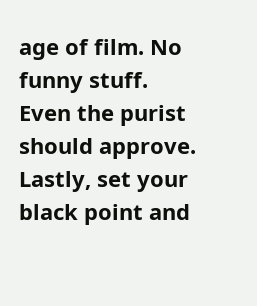age of film. No funny stuff. Even the purist should approve. Lastly, set your black point and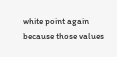white point again because those values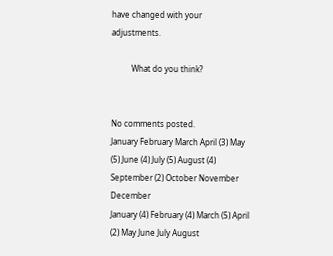have changed with your adjustments.

          What do you think?


No comments posted.
January February March April (3) May (5) June (4) July (5) August (4) September (2) October November December
January (4) February (4) March (5) April (2) May June July August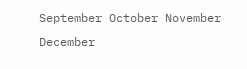September October November December